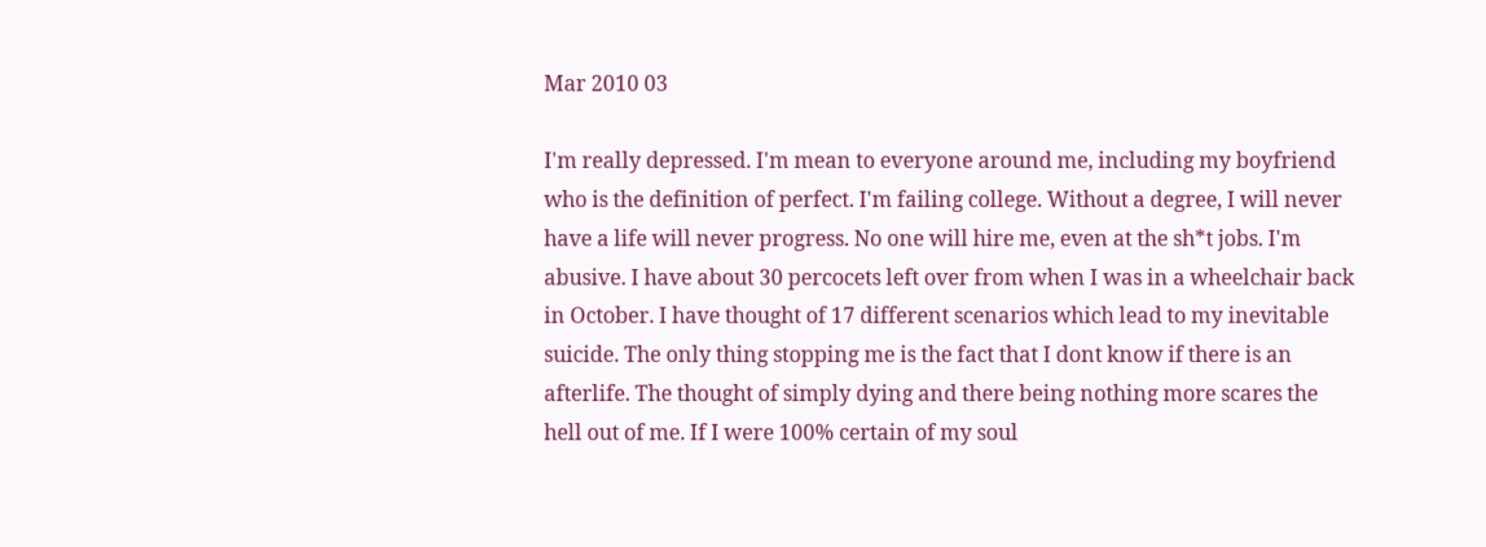Mar 2010 03

I'm really depressed. I'm mean to everyone around me, including my boyfriend who is the definition of perfect. I'm failing college. Without a degree, I will never have a life will never progress. No one will hire me, even at the sh*t jobs. I'm abusive. I have about 30 percocets left over from when I was in a wheelchair back in October. I have thought of 17 different scenarios which lead to my inevitable suicide. The only thing stopping me is the fact that I dont know if there is an afterlife. The thought of simply dying and there being nothing more scares the hell out of me. If I were 100% certain of my soul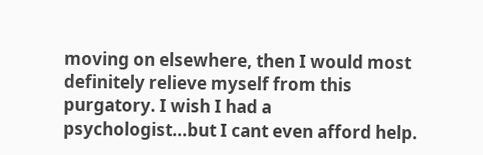moving on elsewhere, then I would most definitely relieve myself from this purgatory. I wish I had a psychologist...but I cant even afford help.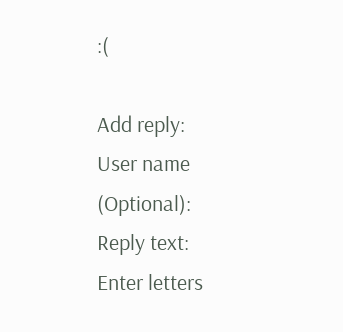:(

Add reply:
User name (Optional):
Reply text:
Enter letters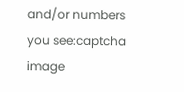and/or numbers you see:captcha image